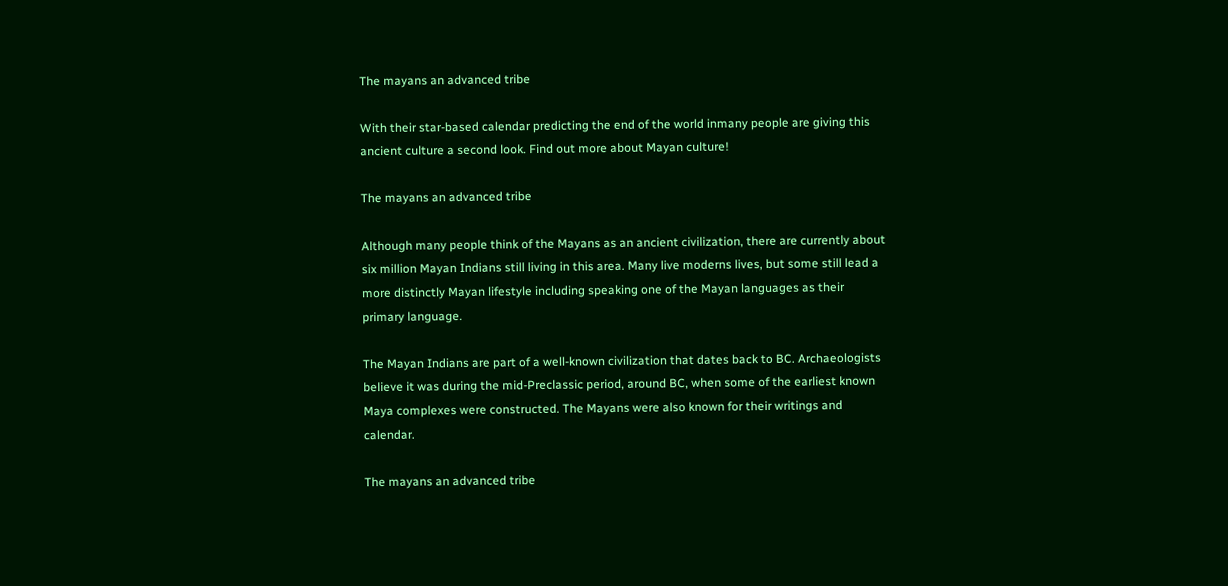The mayans an advanced tribe

With their star-based calendar predicting the end of the world inmany people are giving this ancient culture a second look. Find out more about Mayan culture!

The mayans an advanced tribe

Although many people think of the Mayans as an ancient civilization, there are currently about six million Mayan Indians still living in this area. Many live moderns lives, but some still lead a more distinctly Mayan lifestyle including speaking one of the Mayan languages as their primary language.

The Mayan Indians are part of a well-known civilization that dates back to BC. Archaeologists believe it was during the mid-Preclassic period, around BC, when some of the earliest known Maya complexes were constructed. The Mayans were also known for their writings and calendar.

The mayans an advanced tribe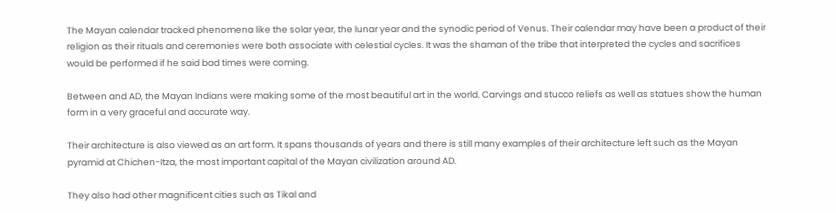The Mayan calendar tracked phenomena like the solar year, the lunar year and the synodic period of Venus. Their calendar may have been a product of their religion as their rituals and ceremonies were both associate with celestial cycles. It was the shaman of the tribe that interpreted the cycles and sacrifices would be performed if he said bad times were coming.

Between and AD, the Mayan Indians were making some of the most beautiful art in the world. Carvings and stucco reliefs as well as statues show the human form in a very graceful and accurate way.

Their architecture is also viewed as an art form. It spans thousands of years and there is still many examples of their architecture left such as the Mayan pyramid at Chichen-Itza, the most important capital of the Mayan civilization around AD.

They also had other magnificent cities such as Tikal and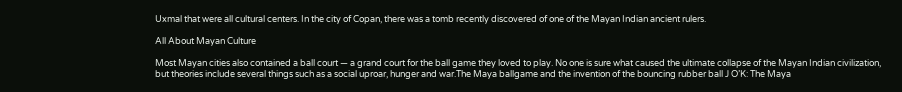Uxmal that were all cultural centers. In the city of Copan, there was a tomb recently discovered of one of the Mayan Indian ancient rulers.

All About Mayan Culture

Most Mayan cities also contained a ball court — a grand court for the ball game they loved to play. No one is sure what caused the ultimate collapse of the Mayan Indian civilization, but theories include several things such as a social uproar, hunger and war.The Maya ballgame and the invention of the bouncing rubber ball J O’K: The Maya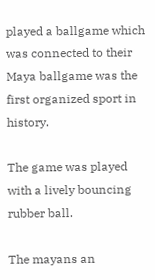played a ballgame which was connected to their Maya ballgame was the first organized sport in history.

The game was played with a lively bouncing rubber ball.

The mayans an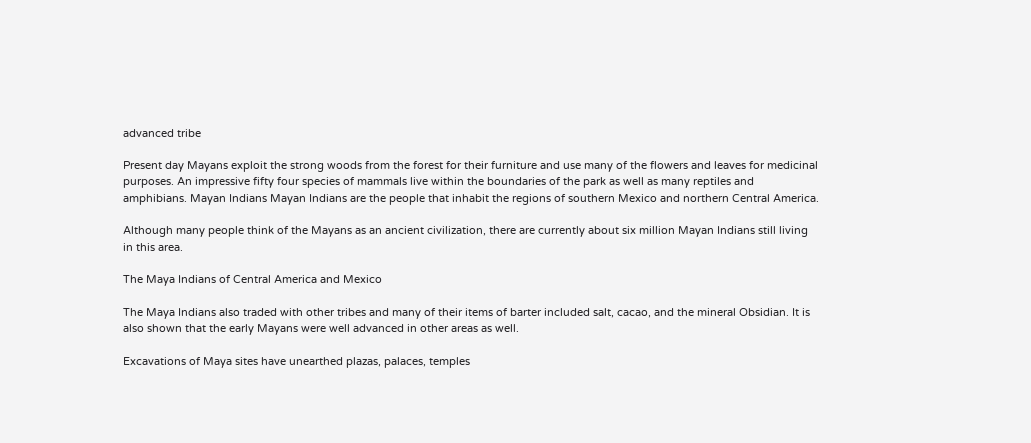advanced tribe

Present day Mayans exploit the strong woods from the forest for their furniture and use many of the flowers and leaves for medicinal purposes. An impressive fifty four species of mammals live within the boundaries of the park as well as many reptiles and amphibians. Mayan Indians Mayan Indians are the people that inhabit the regions of southern Mexico and northern Central America.

Although many people think of the Mayans as an ancient civilization, there are currently about six million Mayan Indians still living in this area.

The Maya Indians of Central America and Mexico

The Maya Indians also traded with other tribes and many of their items of barter included salt, cacao, and the mineral Obsidian. It is also shown that the early Mayans were well advanced in other areas as well.

Excavations of Maya sites have unearthed plazas, palaces, temples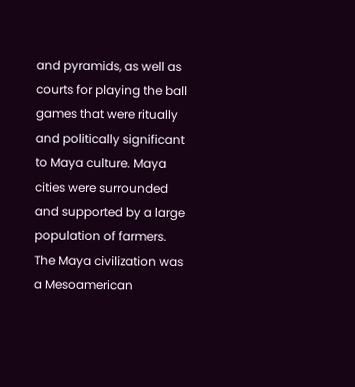and pyramids, as well as courts for playing the ball games that were ritually and politically significant to Maya culture. Maya cities were surrounded and supported by a large population of farmers. The Maya civilization was a Mesoamerican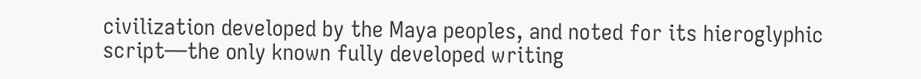civilization developed by the Maya peoples, and noted for its hieroglyphic script—the only known fully developed writing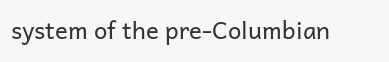system of the pre-Columbian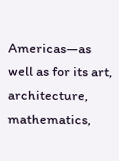Americas—as well as for its art, architecture, mathematics,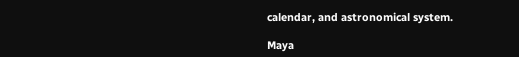calendar, and astronomical system.

Maya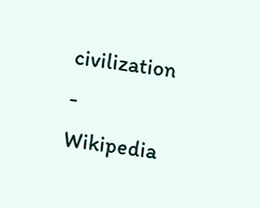civilization - Wikipedia